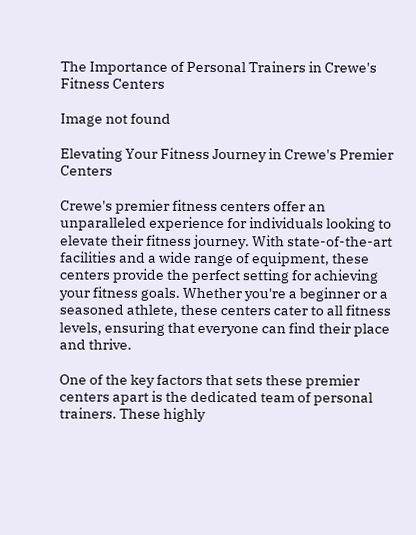The Importance of Personal Trainers in Crewe's Fitness Centers

Image not found

Elevating Your Fitness Journey in Crewe's Premier Centers

Crewe's premier fitness centers offer an unparalleled experience for individuals looking to elevate their fitness journey. With state-of-the-art facilities and a wide range of equipment, these centers provide the perfect setting for achieving your fitness goals. Whether you're a beginner or a seasoned athlete, these centers cater to all fitness levels, ensuring that everyone can find their place and thrive.

One of the key factors that sets these premier centers apart is the dedicated team of personal trainers. These highly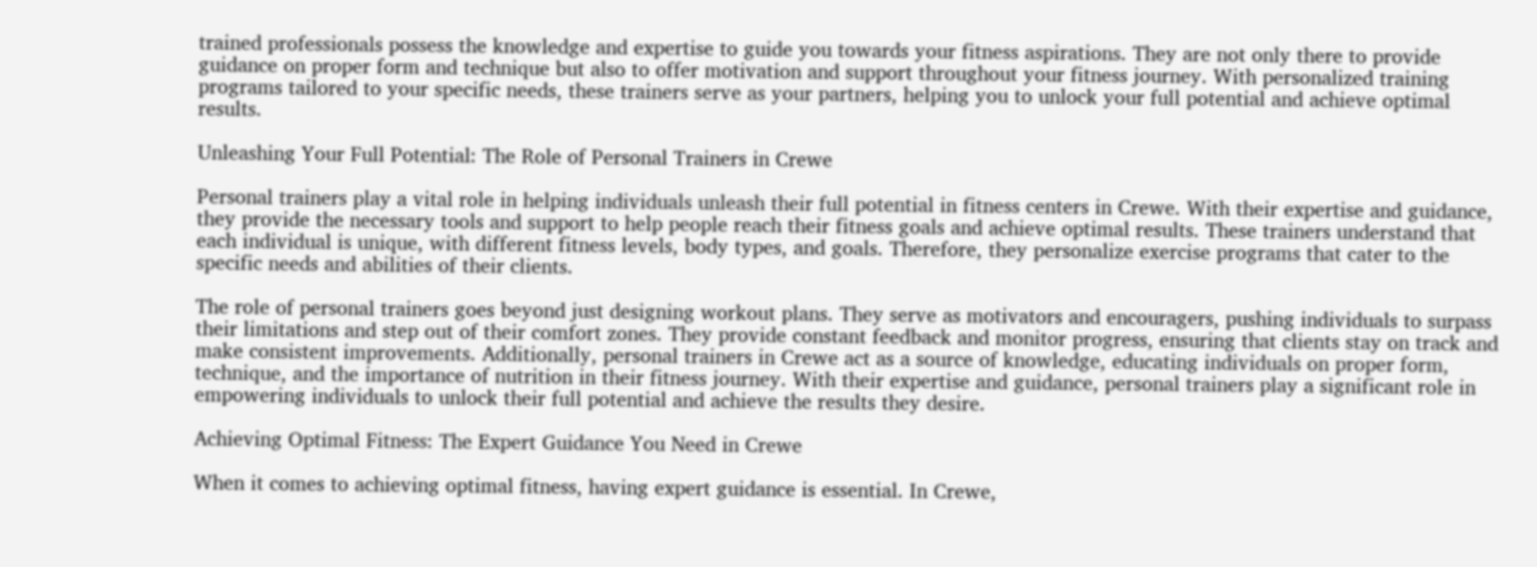trained professionals possess the knowledge and expertise to guide you towards your fitness aspirations. They are not only there to provide guidance on proper form and technique but also to offer motivation and support throughout your fitness journey. With personalized training programs tailored to your specific needs, these trainers serve as your partners, helping you to unlock your full potential and achieve optimal results.

Unleashing Your Full Potential: The Role of Personal Trainers in Crewe

Personal trainers play a vital role in helping individuals unleash their full potential in fitness centers in Crewe. With their expertise and guidance, they provide the necessary tools and support to help people reach their fitness goals and achieve optimal results. These trainers understand that each individual is unique, with different fitness levels, body types, and goals. Therefore, they personalize exercise programs that cater to the specific needs and abilities of their clients.

The role of personal trainers goes beyond just designing workout plans. They serve as motivators and encouragers, pushing individuals to surpass their limitations and step out of their comfort zones. They provide constant feedback and monitor progress, ensuring that clients stay on track and make consistent improvements. Additionally, personal trainers in Crewe act as a source of knowledge, educating individuals on proper form, technique, and the importance of nutrition in their fitness journey. With their expertise and guidance, personal trainers play a significant role in empowering individuals to unlock their full potential and achieve the results they desire.

Achieving Optimal Fitness: The Expert Guidance You Need in Crewe

When it comes to achieving optimal fitness, having expert guidance is essential. In Crewe,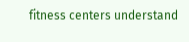fitness centers understand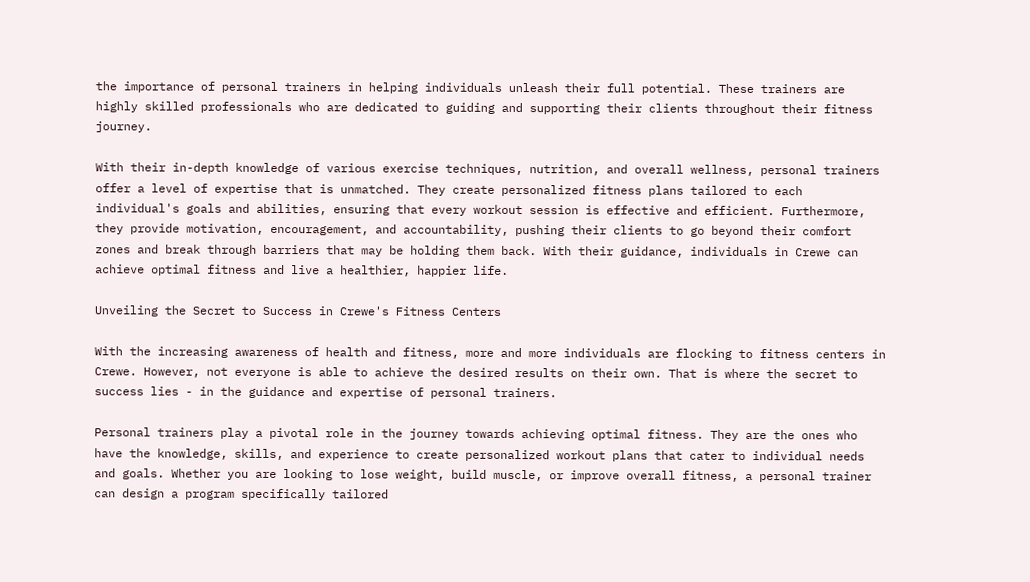the importance of personal trainers in helping individuals unleash their full potential. These trainers are highly skilled professionals who are dedicated to guiding and supporting their clients throughout their fitness journey.

With their in-depth knowledge of various exercise techniques, nutrition, and overall wellness, personal trainers offer a level of expertise that is unmatched. They create personalized fitness plans tailored to each individual's goals and abilities, ensuring that every workout session is effective and efficient. Furthermore, they provide motivation, encouragement, and accountability, pushing their clients to go beyond their comfort zones and break through barriers that may be holding them back. With their guidance, individuals in Crewe can achieve optimal fitness and live a healthier, happier life.

Unveiling the Secret to Success in Crewe's Fitness Centers

With the increasing awareness of health and fitness, more and more individuals are flocking to fitness centers in Crewe. However, not everyone is able to achieve the desired results on their own. That is where the secret to success lies - in the guidance and expertise of personal trainers.

Personal trainers play a pivotal role in the journey towards achieving optimal fitness. They are the ones who have the knowledge, skills, and experience to create personalized workout plans that cater to individual needs and goals. Whether you are looking to lose weight, build muscle, or improve overall fitness, a personal trainer can design a program specifically tailored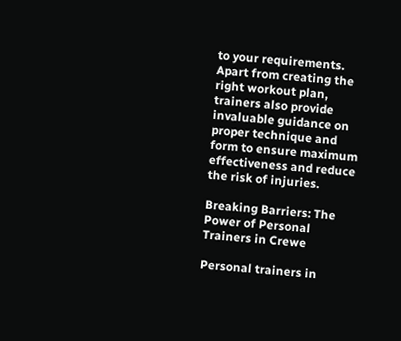to your requirements. Apart from creating the right workout plan, trainers also provide invaluable guidance on proper technique and form to ensure maximum effectiveness and reduce the risk of injuries.

Breaking Barriers: The Power of Personal Trainers in Crewe

Personal trainers in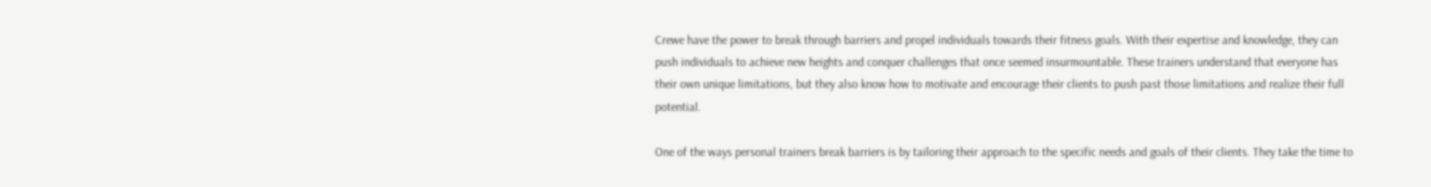Crewe have the power to break through barriers and propel individuals towards their fitness goals. With their expertise and knowledge, they can push individuals to achieve new heights and conquer challenges that once seemed insurmountable. These trainers understand that everyone has their own unique limitations, but they also know how to motivate and encourage their clients to push past those limitations and realize their full potential.

One of the ways personal trainers break barriers is by tailoring their approach to the specific needs and goals of their clients. They take the time to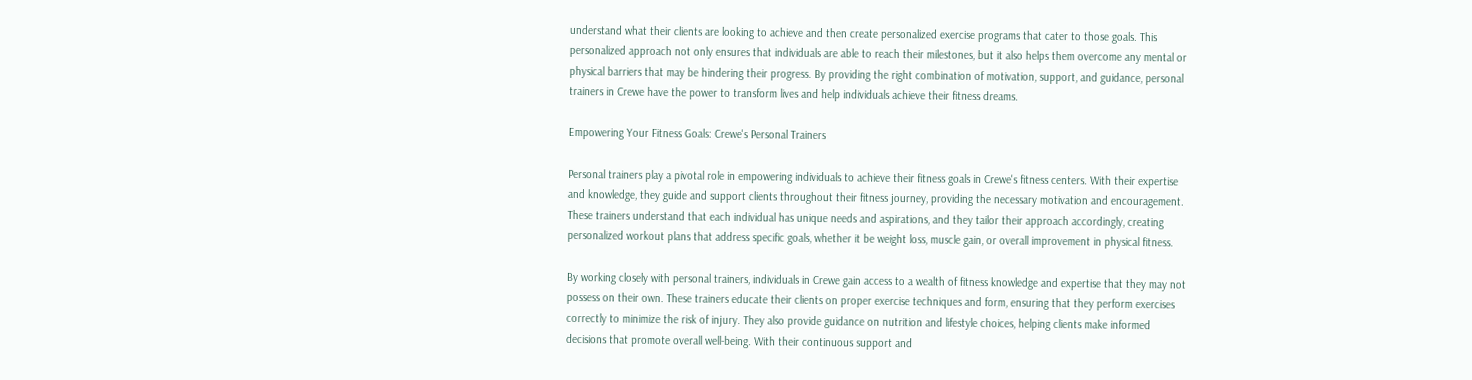understand what their clients are looking to achieve and then create personalized exercise programs that cater to those goals. This personalized approach not only ensures that individuals are able to reach their milestones, but it also helps them overcome any mental or physical barriers that may be hindering their progress. By providing the right combination of motivation, support, and guidance, personal trainers in Crewe have the power to transform lives and help individuals achieve their fitness dreams.

Empowering Your Fitness Goals: Crewe's Personal Trainers

Personal trainers play a pivotal role in empowering individuals to achieve their fitness goals in Crewe's fitness centers. With their expertise and knowledge, they guide and support clients throughout their fitness journey, providing the necessary motivation and encouragement. These trainers understand that each individual has unique needs and aspirations, and they tailor their approach accordingly, creating personalized workout plans that address specific goals, whether it be weight loss, muscle gain, or overall improvement in physical fitness.

By working closely with personal trainers, individuals in Crewe gain access to a wealth of fitness knowledge and expertise that they may not possess on their own. These trainers educate their clients on proper exercise techniques and form, ensuring that they perform exercises correctly to minimize the risk of injury. They also provide guidance on nutrition and lifestyle choices, helping clients make informed decisions that promote overall well-being. With their continuous support and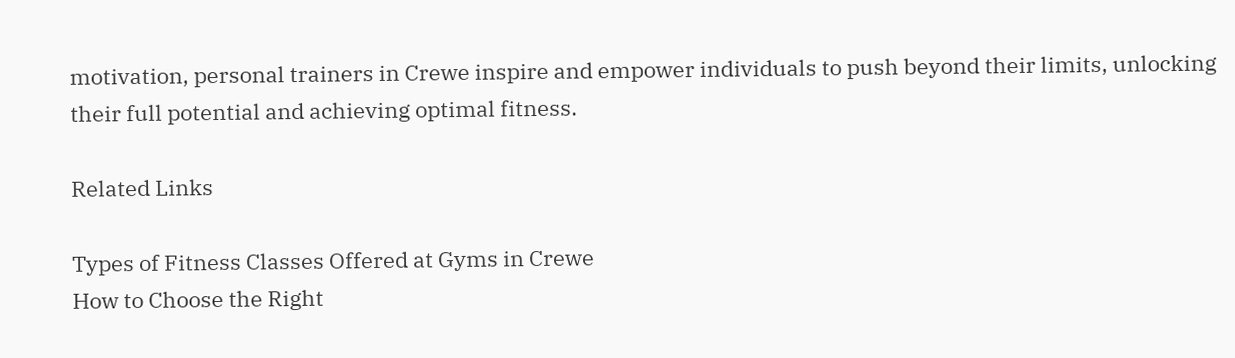motivation, personal trainers in Crewe inspire and empower individuals to push beyond their limits, unlocking their full potential and achieving optimal fitness.

Related Links

Types of Fitness Classes Offered at Gyms in Crewe
How to Choose the Right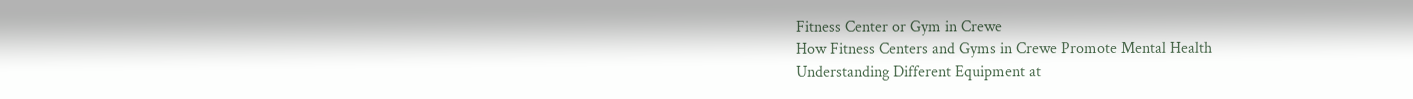Fitness Center or Gym in Crewe
How Fitness Centers and Gyms in Crewe Promote Mental Health
Understanding Different Equipment at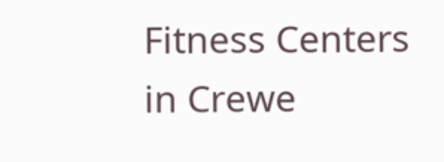Fitness Centers in Crewe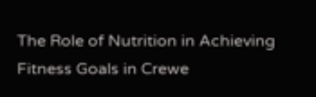The Role of Nutrition in Achieving Fitness Goals in Crewe